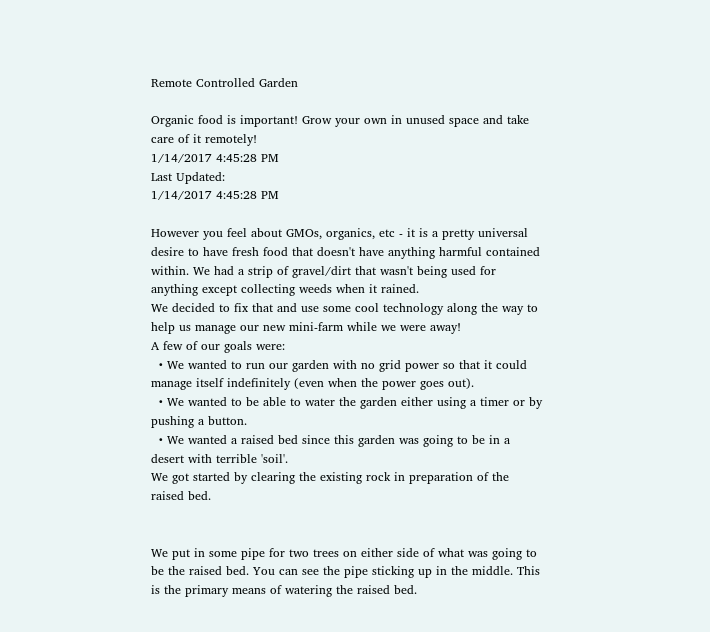Remote Controlled Garden

Organic food is important! Grow your own in unused space and take care of it remotely!
1/14/2017 4:45:28 PM
Last Updated:
1/14/2017 4:45:28 PM

However you feel about GMOs, organics, etc - it is a pretty universal desire to have fresh food that doesn't have anything harmful contained within. We had a strip of gravel/dirt that wasn't being used for anything except collecting weeds when it rained.
We decided to fix that and use some cool technology along the way to help us manage our new mini-farm while we were away!
A few of our goals were:
  • We wanted to run our garden with no grid power so that it could manage itself indefinitely (even when the power goes out).
  • We wanted to be able to water the garden either using a timer or by pushing a button.
  • We wanted a raised bed since this garden was going to be in a desert with terrible 'soil'.
We got started by clearing the existing rock in preparation of the raised bed.


We put in some pipe for two trees on either side of what was going to be the raised bed. You can see the pipe sticking up in the middle. This is the primary means of watering the raised bed.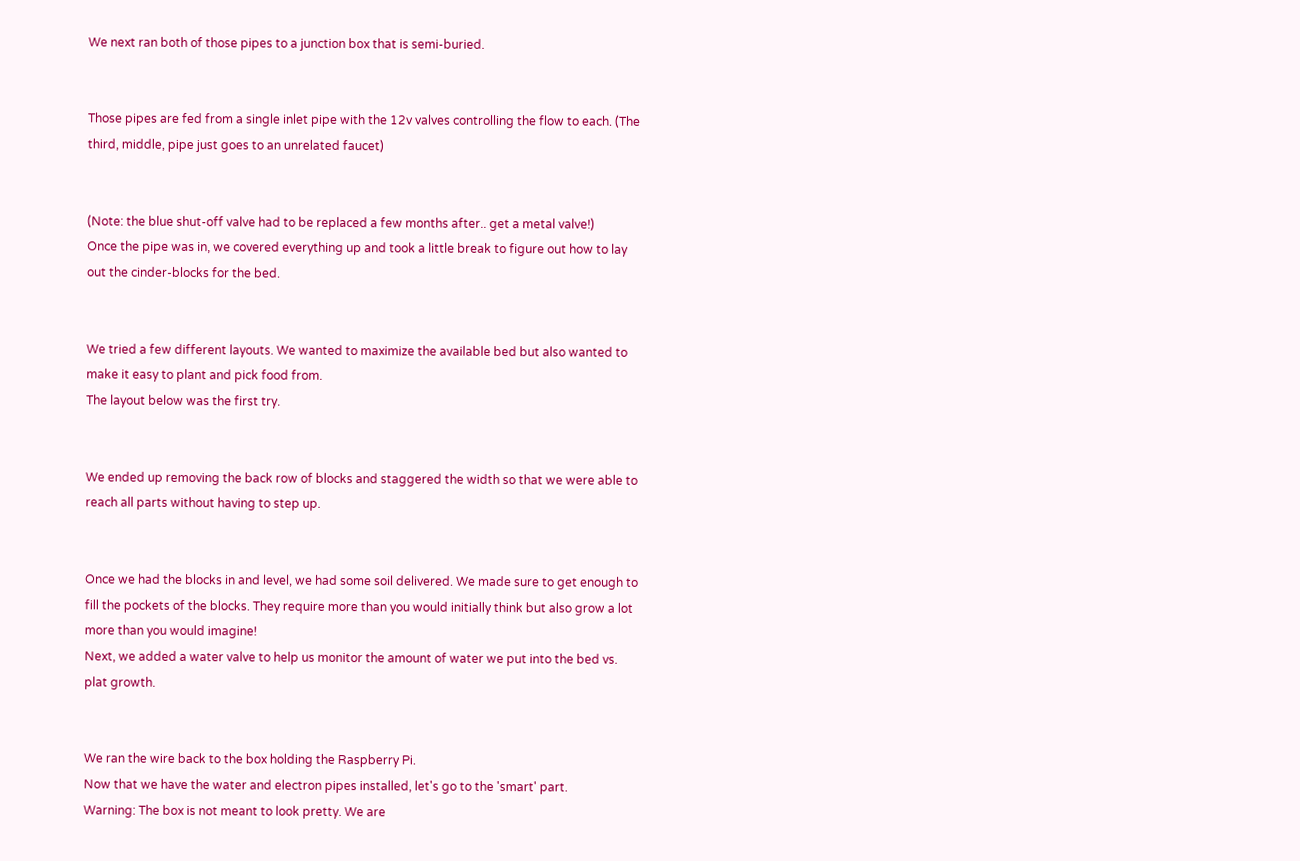We next ran both of those pipes to a junction box that is semi-buried.


Those pipes are fed from a single inlet pipe with the 12v valves controlling the flow to each. (The third, middle, pipe just goes to an unrelated faucet)


(Note: the blue shut-off valve had to be replaced a few months after.. get a metal valve!)
Once the pipe was in, we covered everything up and took a little break to figure out how to lay out the cinder-blocks for the bed.


We tried a few different layouts. We wanted to maximize the available bed but also wanted to make it easy to plant and pick food from.
The layout below was the first try.


We ended up removing the back row of blocks and staggered the width so that we were able to reach all parts without having to step up.


Once we had the blocks in and level, we had some soil delivered. We made sure to get enough to fill the pockets of the blocks. They require more than you would initially think but also grow a lot more than you would imagine!
Next, we added a water valve to help us monitor the amount of water we put into the bed vs. plat growth.


We ran the wire back to the box holding the Raspberry Pi.
Now that we have the water and electron pipes installed, let's go to the 'smart' part.
Warning: The box is not meant to look pretty. We are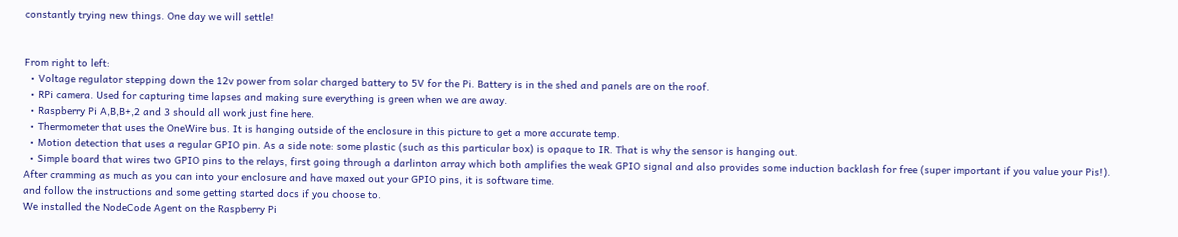constantly trying new things. One day we will settle!


From right to left:
  • Voltage regulator stepping down the 12v power from solar charged battery to 5V for the Pi. Battery is in the shed and panels are on the roof.
  • RPi camera. Used for capturing time lapses and making sure everything is green when we are away.
  • Raspberry Pi A,B,B+,2 and 3 should all work just fine here.
  • Thermometer that uses the OneWire bus. It is hanging outside of the enclosure in this picture to get a more accurate temp.
  • Motion detection that uses a regular GPIO pin. As a side note: some plastic (such as this particular box) is opaque to IR. That is why the sensor is hanging out.
  • Simple board that wires two GPIO pins to the relays, first going through a darlinton array which both amplifies the weak GPIO signal and also provides some induction backlash for free (super important if you value your Pis!).
After cramming as much as you can into your enclosure and have maxed out your GPIO pins, it is software time.
and follow the instructions and some getting started docs if you choose to.
We installed the NodeCode Agent on the Raspberry Pi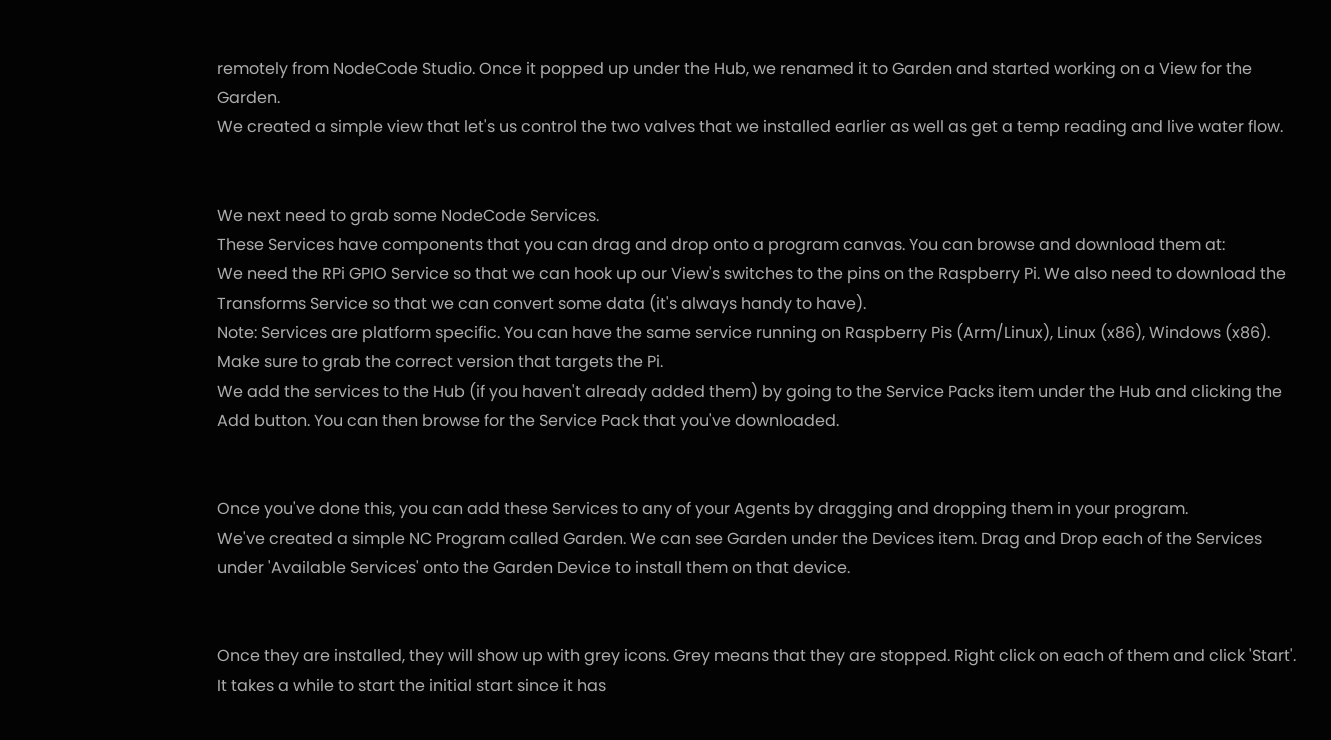remotely from NodeCode Studio. Once it popped up under the Hub, we renamed it to Garden and started working on a View for the Garden.
We created a simple view that let's us control the two valves that we installed earlier as well as get a temp reading and live water flow.


We next need to grab some NodeCode Services.
These Services have components that you can drag and drop onto a program canvas. You can browse and download them at:
We need the RPi GPIO Service so that we can hook up our View's switches to the pins on the Raspberry Pi. We also need to download the Transforms Service so that we can convert some data (it's always handy to have).
Note: Services are platform specific. You can have the same service running on Raspberry Pis (Arm/Linux), Linux (x86), Windows (x86). Make sure to grab the correct version that targets the Pi.
We add the services to the Hub (if you haven't already added them) by going to the Service Packs item under the Hub and clicking the Add button. You can then browse for the Service Pack that you've downloaded.


Once you've done this, you can add these Services to any of your Agents by dragging and dropping them in your program.
We've created a simple NC Program called Garden. We can see Garden under the Devices item. Drag and Drop each of the Services under 'Available Services' onto the Garden Device to install them on that device.


Once they are installed, they will show up with grey icons. Grey means that they are stopped. Right click on each of them and click 'Start'. It takes a while to start the initial start since it has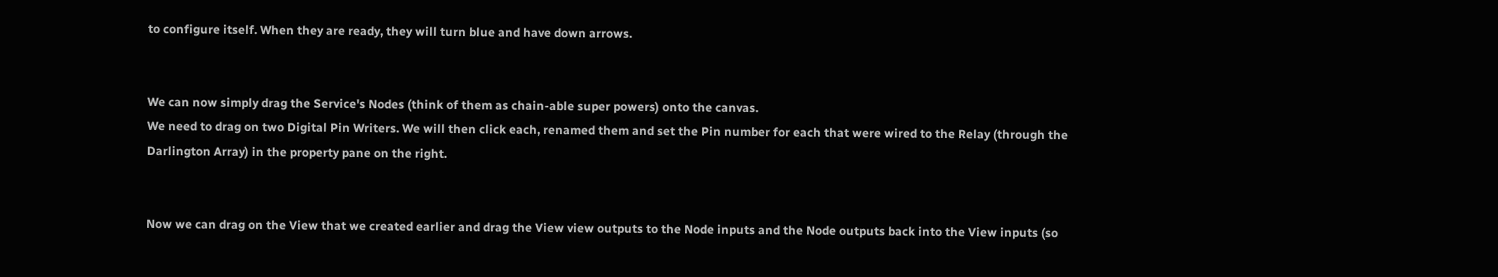to configure itself. When they are ready, they will turn blue and have down arrows.


We can now simply drag the Service's Nodes (think of them as chain-able super powers) onto the canvas.
We need to drag on two Digital Pin Writers. We will then click each, renamed them and set the Pin number for each that were wired to the Relay (through the Darlington Array) in the property pane on the right.


Now we can drag on the View that we created earlier and drag the View view outputs to the Node inputs and the Node outputs back into the View inputs (so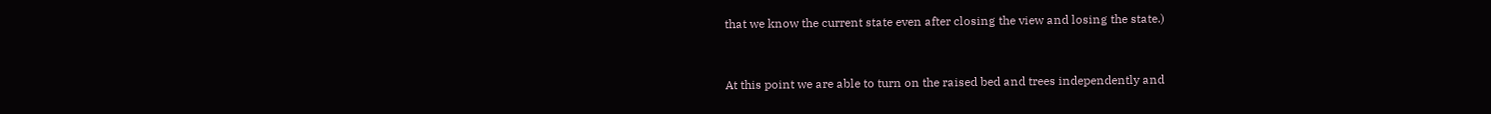that we know the current state even after closing the view and losing the state.)


At this point we are able to turn on the raised bed and trees independently and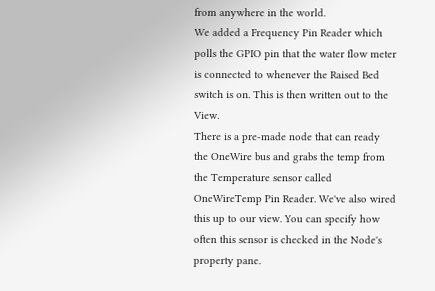from anywhere in the world.
We added a Frequency Pin Reader which polls the GPIO pin that the water flow meter is connected to whenever the Raised Bed switch is on. This is then written out to the View.
There is a pre-made node that can ready the OneWire bus and grabs the temp from the Temperature sensor called OneWireTemp Pin Reader. We've also wired this up to our view. You can specify how often this sensor is checked in the Node's property pane.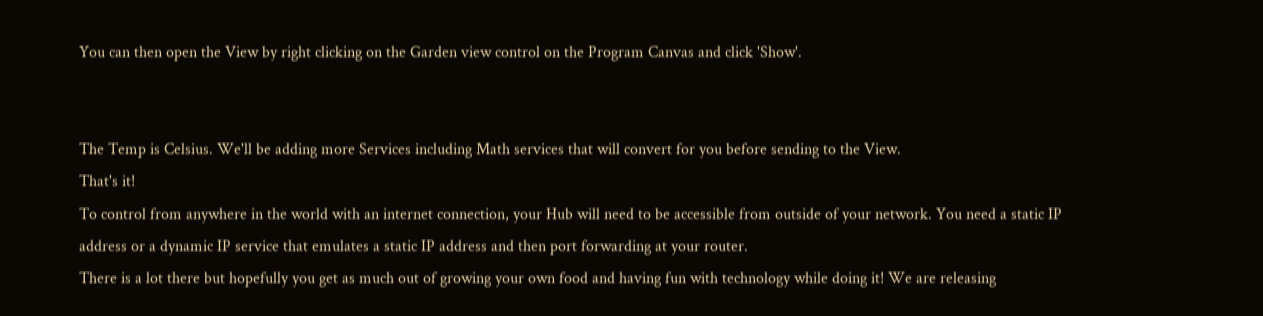You can then open the View by right clicking on the Garden view control on the Program Canvas and click 'Show'.


The Temp is Celsius. We'll be adding more Services including Math services that will convert for you before sending to the View.
That's it!
To control from anywhere in the world with an internet connection, your Hub will need to be accessible from outside of your network. You need a static IP address or a dynamic IP service that emulates a static IP address and then port forwarding at your router.
There is a lot there but hopefully you get as much out of growing your own food and having fun with technology while doing it! We are releasing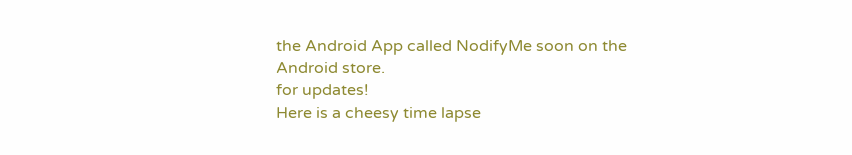the Android App called NodifyMe soon on the Android store.
for updates!
Here is a cheesy time lapse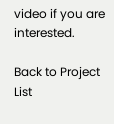video if you are interested.

Back to Project List